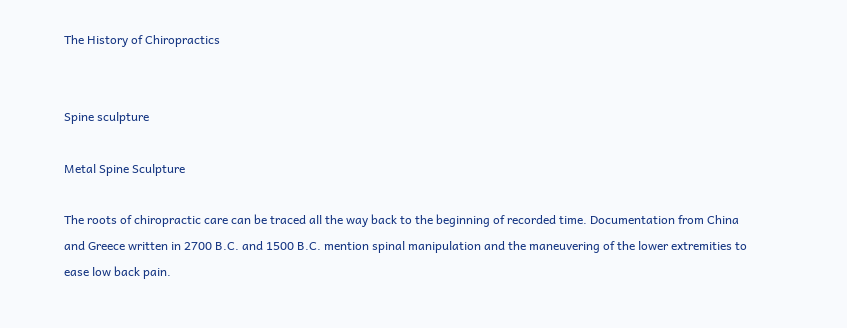The History of Chiropractics


Spine sculpture

Metal Spine Sculpture

The roots of chiropractic care can be traced all the way back to the beginning of recorded time. Documentation from China and Greece written in 2700 B.C. and 1500 B.C. mention spinal manipulation and the maneuvering of the lower extremities to ease low back pain.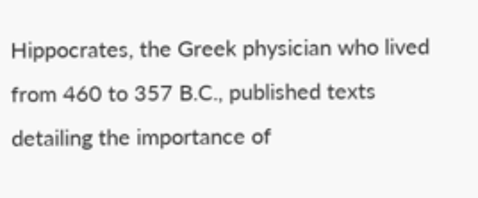Hippocrates, the Greek physician who lived from 460 to 357 B.C., published texts detailing the importance of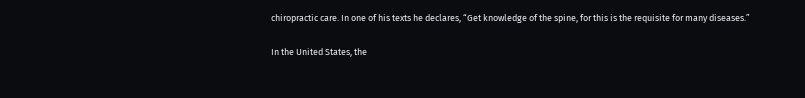chiropractic care. In one of his texts he declares, “Get knowledge of the spine, for this is the requisite for many diseases.”

In the United States, the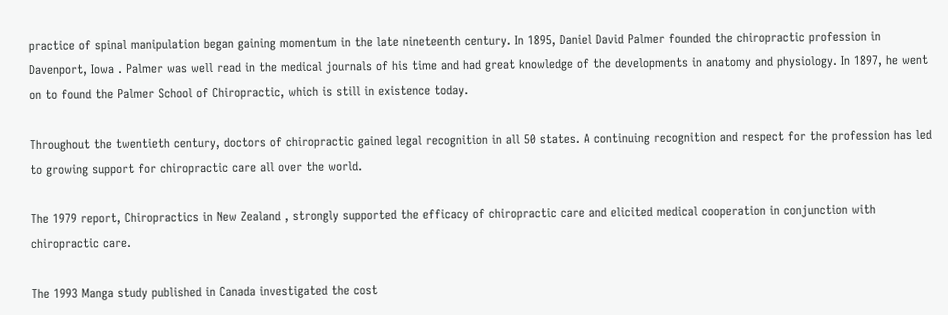practice of spinal manipulation began gaining momentum in the late nineteenth century. In 1895, Daniel David Palmer founded the chiropractic profession in Davenport, Iowa . Palmer was well read in the medical journals of his time and had great knowledge of the developments in anatomy and physiology. In 1897, he went on to found the Palmer School of Chiropractic, which is still in existence today.

Throughout the twentieth century, doctors of chiropractic gained legal recognition in all 50 states. A continuing recognition and respect for the profession has led to growing support for chiropractic care all over the world.

The 1979 report, Chiropractics in New Zealand , strongly supported the efficacy of chiropractic care and elicited medical cooperation in conjunction with chiropractic care.

The 1993 Manga study published in Canada investigated the cost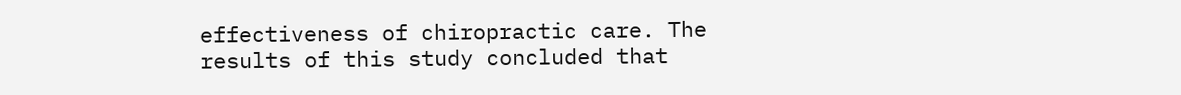effectiveness of chiropractic care. The results of this study concluded that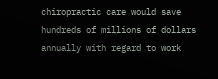chiropractic care would save hundreds of millions of dollars annually with regard to work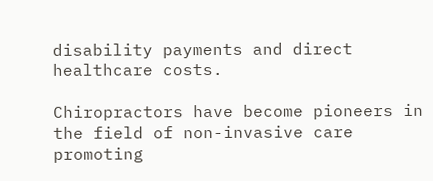disability payments and direct healthcare costs.

Chiropractors have become pioneers in the field of non-invasive care promoting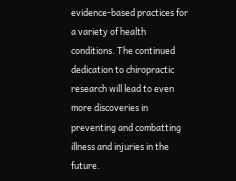evidence-based practices for a variety of health conditions. The continued dedication to chiropractic research will lead to even more discoveries in preventing and combatting illness and injuries in the future.